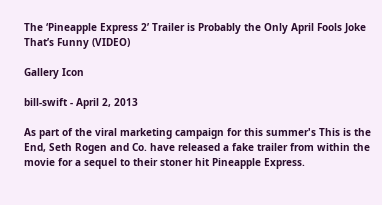The ‘Pineapple Express 2’ Trailer is Probably the Only April Fools Joke That’s Funny (VIDEO)

Gallery Icon

bill-swift - April 2, 2013

As part of the viral marketing campaign for this summer's This is the End, Seth Rogen and Co. have released a fake trailer from within the movie for a sequel to their stoner hit Pineapple Express.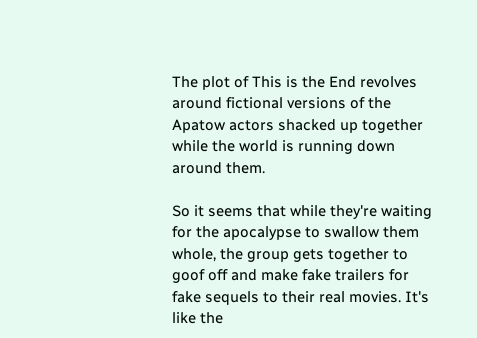The plot of This is the End revolves around fictional versions of the Apatow actors shacked up together while the world is running down around them.

So it seems that while they're waiting for the apocalypse to swallow them whole, the group gets together to goof off and make fake trailers for fake sequels to their real movies. It's like the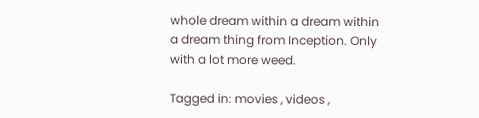whole dream within a dream within a dream thing from Inception. Only with a lot more weed.

Tagged in: movies , videos ,